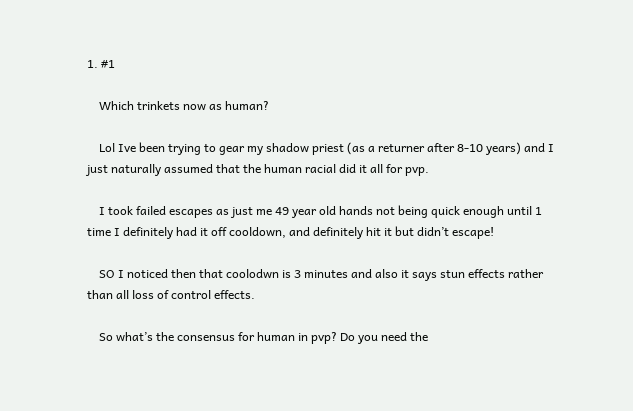1. #1

    Which trinkets now as human?

    Lol Ive been trying to gear my shadow priest (as a returner after 8-10 years) and I just naturally assumed that the human racial did it all for pvp.

    I took failed escapes as just me 49 year old hands not being quick enough until 1 time I definitely had it off cooldown, and definitely hit it but didn’t escape!

    SO I noticed then that coolodwn is 3 minutes and also it says stun effects rather than all loss of control effects.

    So what’s the consensus for human in pvp? Do you need the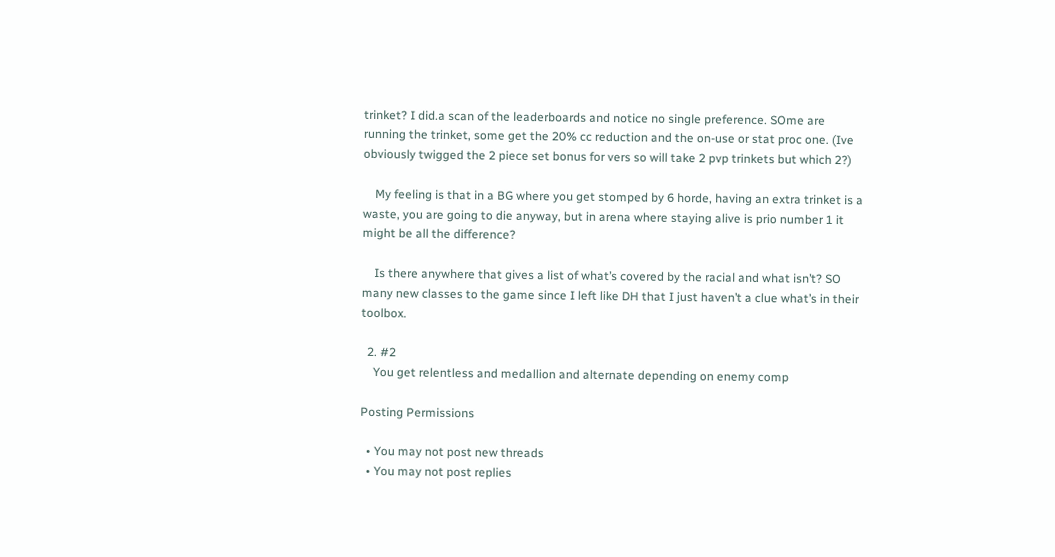trinket? I did.a scan of the leaderboards and notice no single preference. SOme are running the trinket, some get the 20% cc reduction and the on-use or stat proc one. (Ive obviously twigged the 2 piece set bonus for vers so will take 2 pvp trinkets but which 2?)

    My feeling is that in a BG where you get stomped by 6 horde, having an extra trinket is a waste, you are going to die anyway, but in arena where staying alive is prio number 1 it might be all the difference?

    Is there anywhere that gives a list of what’s covered by the racial and what isn’t? SO many new classes to the game since I left like DH that I just haven’t a clue what’s in their toolbox.

  2. #2
    You get relentless and medallion and alternate depending on enemy comp

Posting Permissions

  • You may not post new threads
  • You may not post replies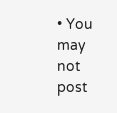• You may not post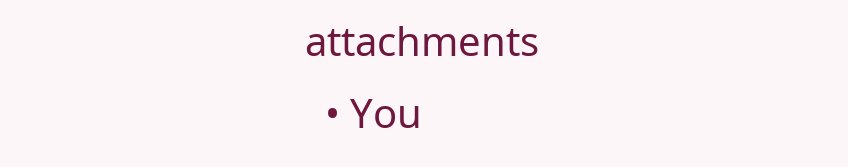attachments
  • You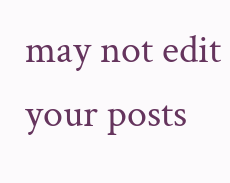may not edit your posts